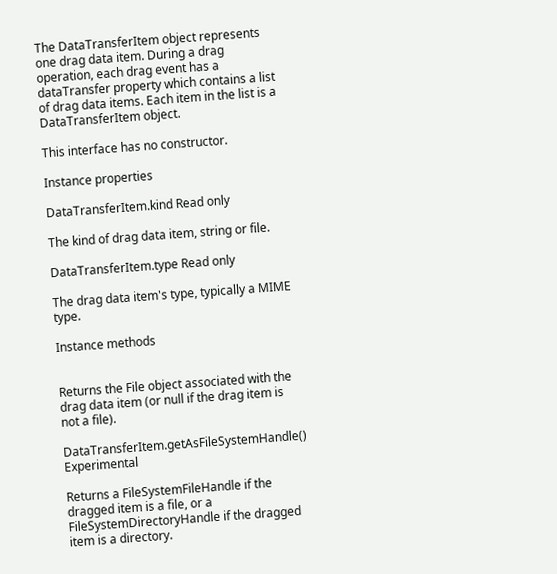The DataTransferItem object represents one drag data item. During a drag operation, each drag event has a dataTransfer property which contains a list of drag data items. Each item in the list is a DataTransferItem object.

This interface has no constructor.

Instance properties

DataTransferItem.kind Read only

The kind of drag data item, string or file.

DataTransferItem.type Read only

The drag data item's type, typically a MIME type.

Instance methods


Returns the File object associated with the drag data item (or null if the drag item is not a file).

DataTransferItem.getAsFileSystemHandle() Experimental

Returns a FileSystemFileHandle if the dragged item is a file, or a FileSystemDirectoryHandle if the dragged item is a directory.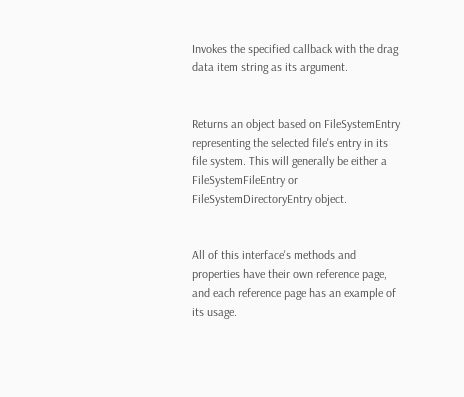Invokes the specified callback with the drag data item string as its argument.


Returns an object based on FileSystemEntry representing the selected file's entry in its file system. This will generally be either a FileSystemFileEntry or FileSystemDirectoryEntry object.


All of this interface's methods and properties have their own reference page, and each reference page has an example of its usage.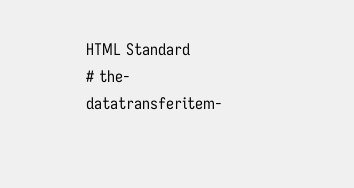HTML Standard
# the-datatransferitem-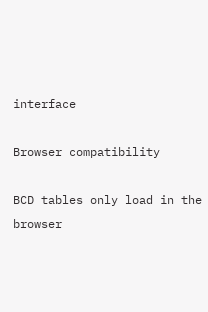interface

Browser compatibility

BCD tables only load in the browser